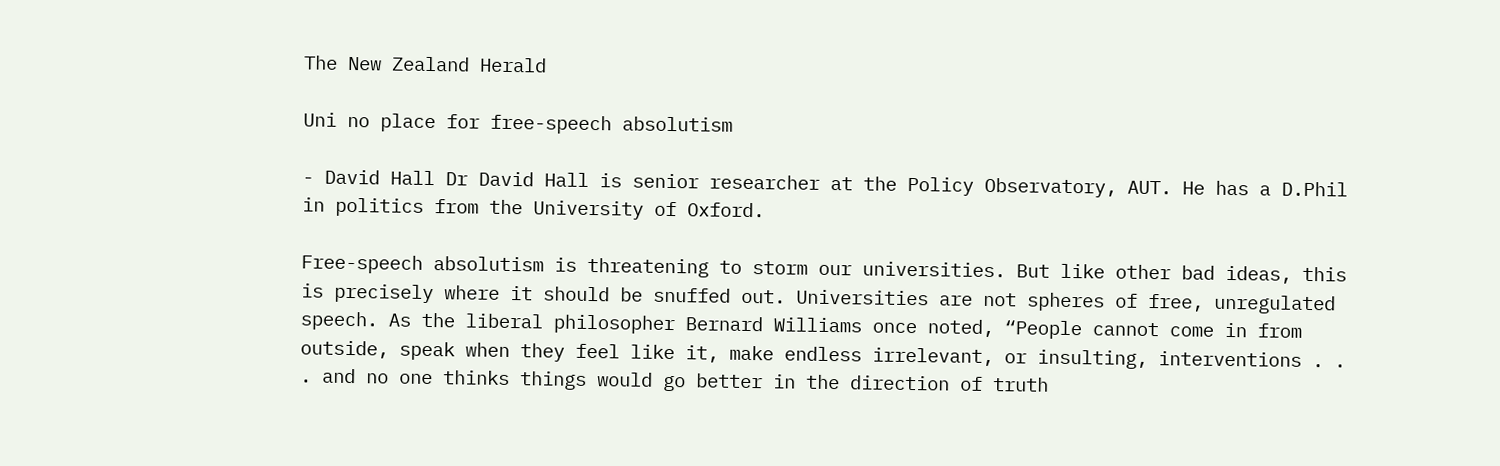The New Zealand Herald

Uni no place for free-speech absolutism

- David Hall Dr David Hall is senior researcher at the Policy Observatory, AUT. He has a D.Phil in politics from the University of Oxford.

Free-speech absolutism is threatening to storm our universities. But like other bad ideas, this is precisely where it should be snuffed out. Universities are not spheres of free, unregulated speech. As the liberal philosopher Bernard Williams once noted, “People cannot come in from outside, speak when they feel like it, make endless irrelevant, or insulting, interventions . . . and no one thinks things would go better in the direction of truth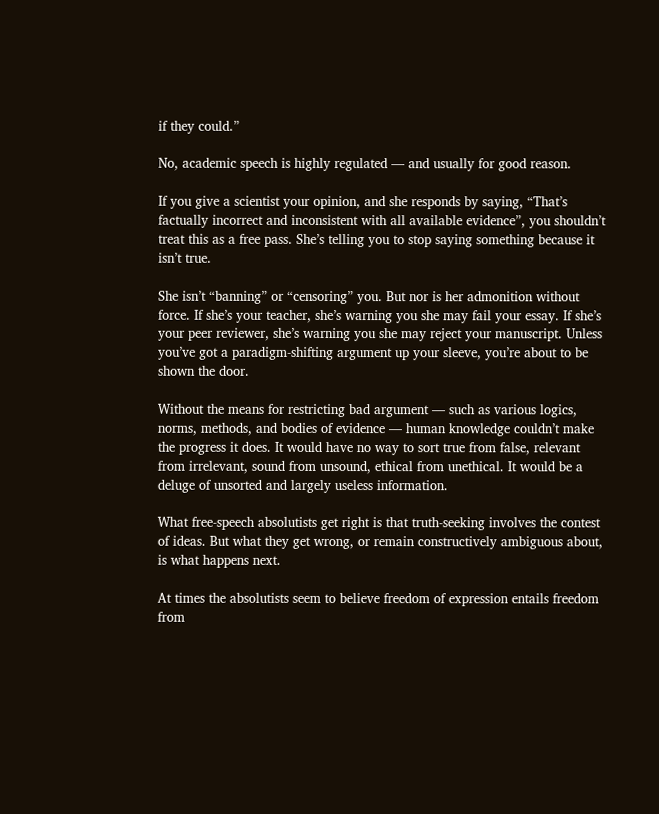if they could.”

No, academic speech is highly regulated — and usually for good reason.

If you give a scientist your opinion, and she responds by saying, “That’s factually incorrect and inconsistent with all available evidence”, you shouldn’t treat this as a free pass. She’s telling you to stop saying something because it isn’t true.

She isn’t “banning” or “censoring” you. But nor is her admonition without force. If she’s your teacher, she’s warning you she may fail your essay. If she’s your peer reviewer, she’s warning you she may reject your manuscript. Unless you’ve got a paradigm-shifting argument up your sleeve, you’re about to be shown the door.

Without the means for restricting bad argument — such as various logics, norms, methods, and bodies of evidence — human knowledge couldn’t make the progress it does. It would have no way to sort true from false, relevant from irrelevant, sound from unsound, ethical from unethical. It would be a deluge of unsorted and largely useless information.

What free-speech absolutists get right is that truth-seeking involves the contest of ideas. But what they get wrong, or remain constructively ambiguous about, is what happens next.

At times the absolutists seem to believe freedom of expression entails freedom from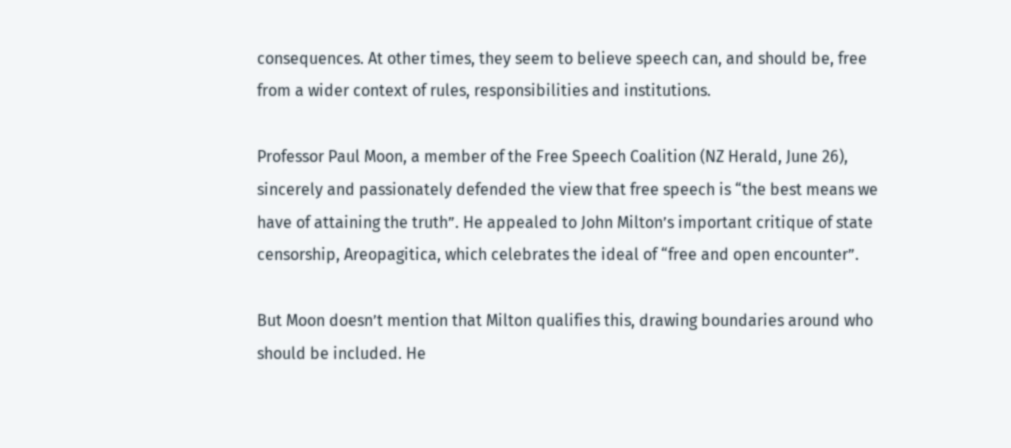consequences. At other times, they seem to believe speech can, and should be, free from a wider context of rules, responsibilities and institutions.

Professor Paul Moon, a member of the Free Speech Coalition (NZ Herald, June 26), sincerely and passionately defended the view that free speech is “the best means we have of attaining the truth”. He appealed to John Milton’s important critique of state censorship, Areopagitica, which celebrates the ideal of “free and open encounter”.

But Moon doesn’t mention that Milton qualifies this, drawing boundaries around who should be included. He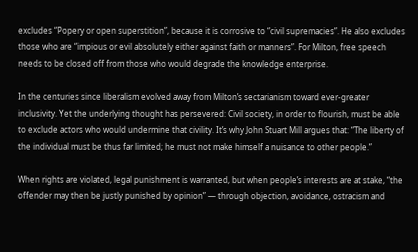excludes “Popery or open superstition”, because it is corrosive to “civil supremacies”. He also excludes those who are “impious or evil absolutely either against faith or manners”. For Milton, free speech needs to be closed off from those who would degrade the knowledge enterprise.

In the centuries since liberalism evolved away from Milton’s sectarianism toward ever-greater inclusivity. Yet the underlying thought has persevered: Civil society, in order to flourish, must be able to exclude actors who would undermine that civility. It’s why John Stuart Mill argues that: “The liberty of the individual must be thus far limited; he must not make himself a nuisance to other people.”

When rights are violated, legal punishment is warranted, but when people’s interests are at stake, “the offender may then be justly punished by opinion” — through objection, avoidance, ostracism and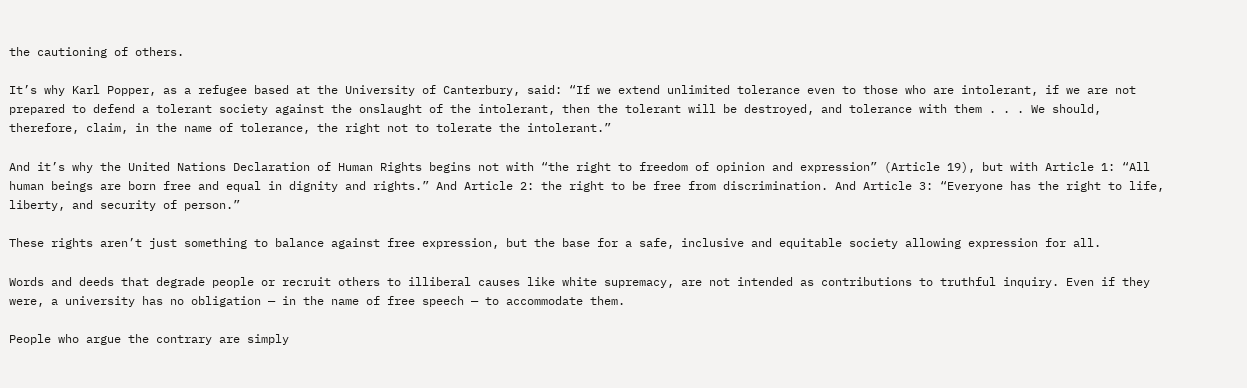the cautioning of others.

It’s why Karl Popper, as a refugee based at the University of Canterbury, said: “If we extend unlimited tolerance even to those who are intolerant, if we are not prepared to defend a tolerant society against the onslaught of the intolerant, then the tolerant will be destroyed, and tolerance with them . . . We should, therefore, claim, in the name of tolerance, the right not to tolerate the intolerant.”

And it’s why the United Nations Declaration of Human Rights begins not with “the right to freedom of opinion and expression” (Article 19), but with Article 1: “All human beings are born free and equal in dignity and rights.” And Article 2: the right to be free from discrimination. And Article 3: “Everyone has the right to life, liberty, and security of person.”

These rights aren’t just something to balance against free expression, but the base for a safe, inclusive and equitable society allowing expression for all.

Words and deeds that degrade people or recruit others to illiberal causes like white supremacy, are not intended as contributions to truthful inquiry. Even if they were, a university has no obligation — in the name of free speech — to accommodate them.

People who argue the contrary are simply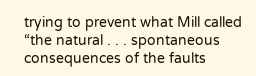trying to prevent what Mill called “the natural . . . spontaneous consequences of the faults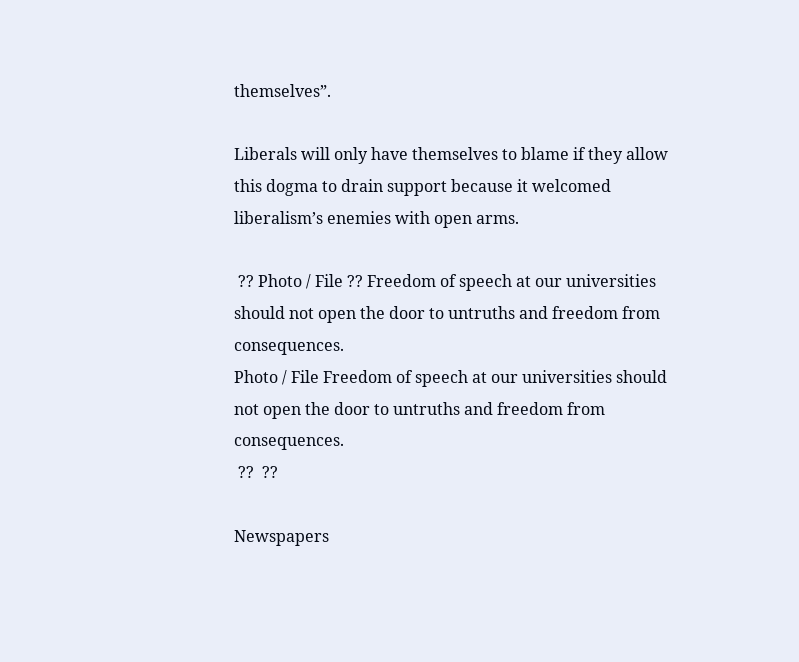themselves”.

Liberals will only have themselves to blame if they allow this dogma to drain support because it welcomed liberalism’s enemies with open arms.

 ?? Photo / File ?? Freedom of speech at our universities should not open the door to untruths and freedom from consequences.
Photo / File Freedom of speech at our universities should not open the door to untruths and freedom from consequences.
 ??  ??

Newspapers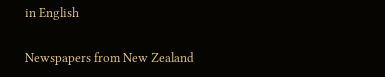in English

Newspapers from New Zealand